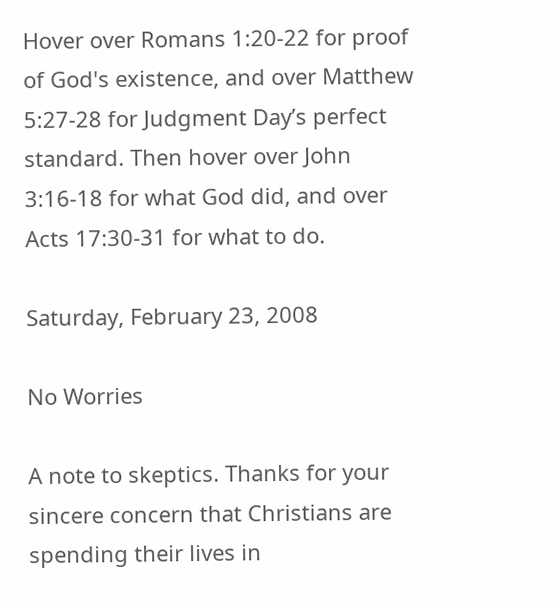Hover over Romans 1:20-22 for proof of God's existence, and over Matthew 5:27-28 for Judgment Day’s perfect standard. Then hover over John 3:16-18 for what God did, and over Acts 17:30-31 for what to do.

Saturday, February 23, 2008

No Worries

A note to skeptics. Thanks for your sincere concern that Christians are spending their lives in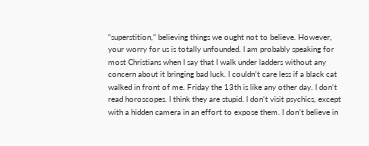“superstition,” believing things we ought not to believe. However, your worry for us is totally unfounded. I am probably speaking for most Christians when I say that I walk under ladders without any concern about it bringing bad luck. I couldn’t care less if a black cat walked in front of me. Friday the 13th is like any other day. I don’t read horoscopes. I think they are stupid. I don’t visit psychics, except with a hidden camera in an effort to expose them. I don’t believe in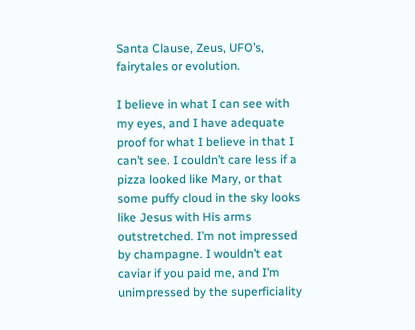Santa Clause, Zeus, UFO’s, fairytales or evolution.

I believe in what I can see with my eyes, and I have adequate proof for what I believe in that I can’t see. I couldn’t care less if a pizza looked like Mary, or that some puffy cloud in the sky looks like Jesus with His arms outstretched. I’m not impressed by champagne. I wouldn’t eat caviar if you paid me, and I’m unimpressed by the superficiality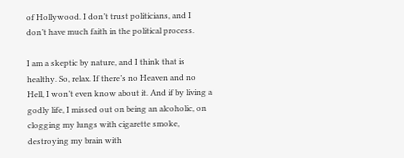of Hollywood. I don’t trust politicians, and I don’t have much faith in the political process.

I am a skeptic by nature, and I think that is healthy. So, relax. If there’s no Heaven and no Hell, I won’t even know about it. And if by living a godly life, I missed out on being an alcoholic, on clogging my lungs with cigarette smoke, destroying my brain with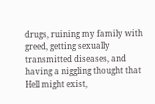drugs, ruining my family with greed, getting sexually transmitted diseases, and having a niggling thought that Hell might exist,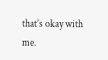that’s okay with me.